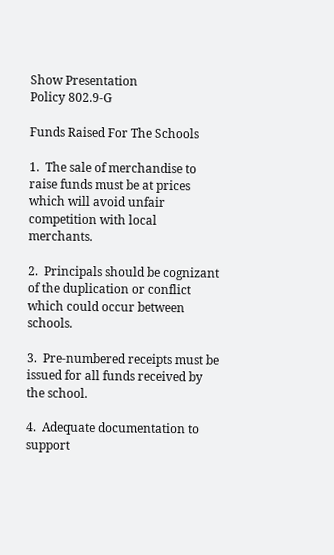Show Presentation
Policy 802.9-G

Funds Raised For The Schools

1.  The sale of merchandise to raise funds must be at prices which will avoid unfair competition with local merchants.

2.  Principals should be cognizant of the duplication or conflict which could occur between schools.

3.  Pre-numbered receipts must be issued for all funds received by the school.

4.  Adequate documentation to support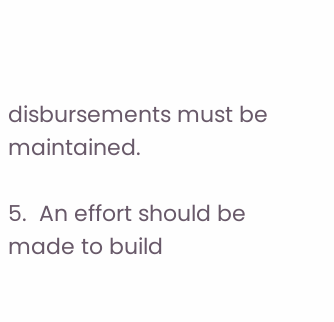disbursements must be maintained.

5.  An effort should be made to build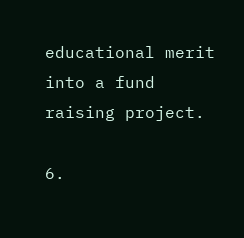educational merit into a fund raising project.

6.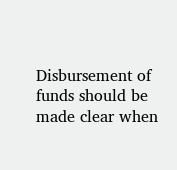Disbursement of funds should be made clear when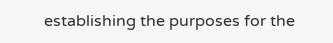establishing the purposes for the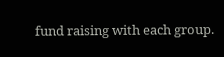fund raising with each group.